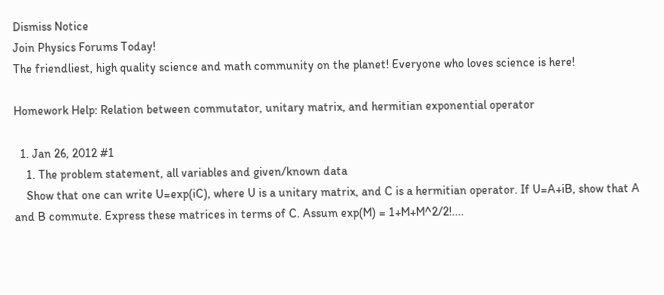Dismiss Notice
Join Physics Forums Today!
The friendliest, high quality science and math community on the planet! Everyone who loves science is here!

Homework Help: Relation between commutator, unitary matrix, and hermitian exponential operator

  1. Jan 26, 2012 #1
    1. The problem statement, all variables and given/known data
    Show that one can write U=exp(iC), where U is a unitary matrix, and C is a hermitian operator. If U=A+iB, show that A and B commute. Express these matrices in terms of C. Assum exp(M) = 1+M+M^2/2!....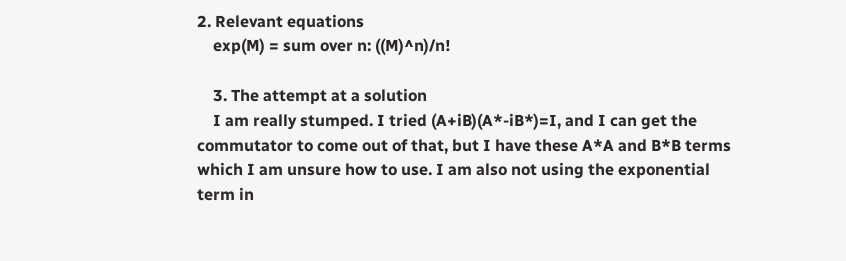2. Relevant equations
    exp(M) = sum over n: ((M)^n)/n!

    3. The attempt at a solution
    I am really stumped. I tried (A+iB)(A*-iB*)=I, and I can get the commutator to come out of that, but I have these A*A and B*B terms which I am unsure how to use. I am also not using the exponential term in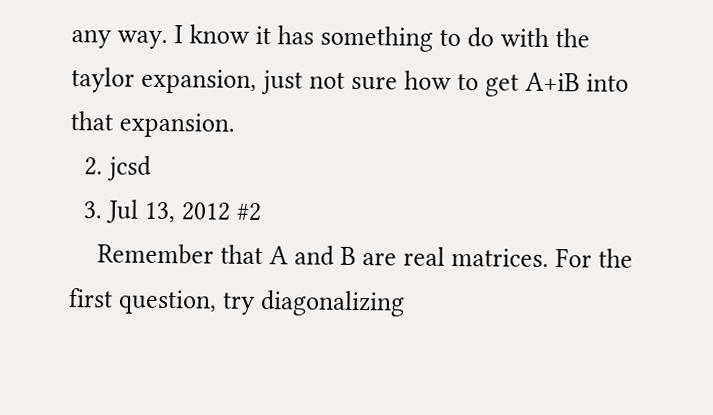any way. I know it has something to do with the taylor expansion, just not sure how to get A+iB into that expansion.
  2. jcsd
  3. Jul 13, 2012 #2
    Remember that A and B are real matrices. For the first question, try diagonalizing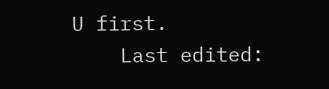U first.
    Last edited: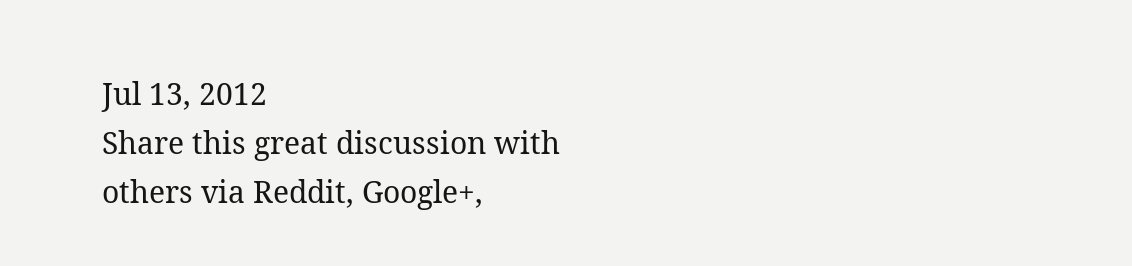Jul 13, 2012
Share this great discussion with others via Reddit, Google+,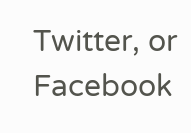Twitter, or Facebook